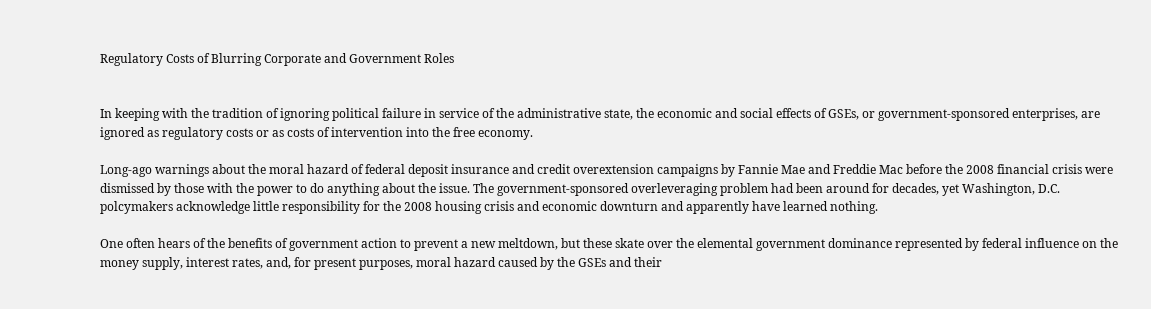Regulatory Costs of Blurring Corporate and Government Roles


In keeping with the tradition of ignoring political failure in service of the administrative state, the economic and social effects of GSEs, or government-sponsored enterprises, are ignored as regulatory costs or as costs of intervention into the free economy.

Long-ago warnings about the moral hazard of federal deposit insurance and credit overextension campaigns by Fannie Mae and Freddie Mac before the 2008 financial crisis were dismissed by those with the power to do anything about the issue. The government-sponsored overleveraging problem had been around for decades, yet Washington, D.C. polcymakers acknowledge little responsibility for the 2008 housing crisis and economic downturn and apparently have learned nothing.

One often hears of the benefits of government action to prevent a new meltdown, but these skate over the elemental government dominance represented by federal influence on the money supply, interest rates, and, for present purposes, moral hazard caused by the GSEs and their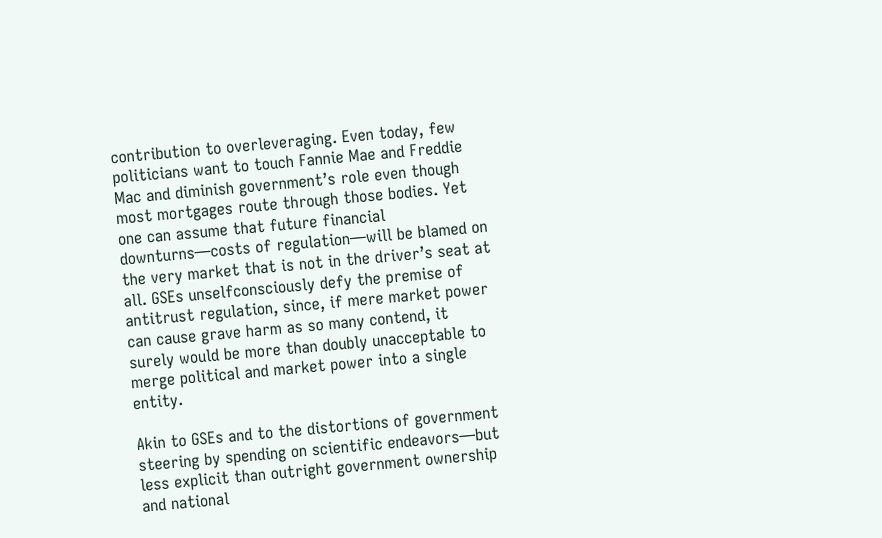contribution to overleveraging. Even today, few politicians want to touch Fannie Mae and Freddie Mac and diminish government’s role even though most mortgages route through those bodies. Yet one can assume that future financial downturns—costs of regulation—will be blamed on the very market that is not in the driver’s seat at all. GSEs unselfconsciously defy the premise of antitrust regulation, since, if mere market power can cause grave harm as so many contend, it surely would be more than doubly unacceptable to merge political and market power into a single entity.

Akin to GSEs and to the distortions of government steering by spending on scientific endeavors—but less explicit than outright government ownership and national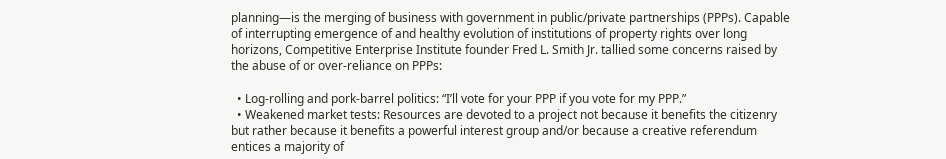planning—is the merging of business with government in public/private partnerships (PPPs). Capable of interrupting emergence of and healthy evolution of institutions of property rights over long horizons, Competitive Enterprise Institute founder Fred L. Smith Jr. tallied some concerns raised by the abuse of or over-reliance on PPPs:

  • Log-rolling and pork-barrel politics: “I’ll vote for your PPP if you vote for my PPP.”
  • Weakened market tests: Resources are devoted to a project not because it benefits the citizenry but rather because it benefits a powerful interest group and/or because a creative referendum entices a majority of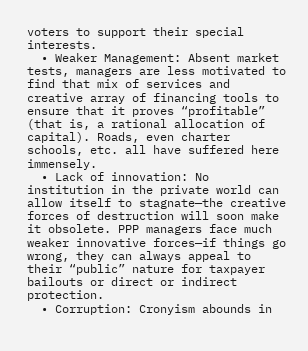voters to support their special interests.
  • Weaker Management: Absent market tests, managers are less motivated to find that mix of services and creative array of financing tools to ensure that it proves “profitable” (that is, a rational allocation of capital). Roads, even charter schools, etc. all have suffered here immensely.
  • Lack of innovation: No institution in the private world can allow itself to stagnate—the creative forces of destruction will soon make it obsolete. PPP managers face much weaker innovative forces—if things go wrong, they can always appeal to their “public” nature for taxpayer bailouts or direct or indirect protection.
  • Corruption: Cronyism abounds in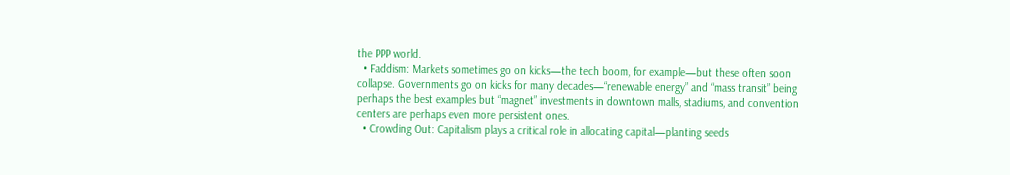the PPP world.
  • Faddism: Markets sometimes go on kicks—the tech boom, for example—but these often soon collapse. Governments go on kicks for many decades—“renewable energy” and “mass transit” being perhaps the best examples but “magnet” investments in downtown malls, stadiums, and convention centers are perhaps even more persistent ones.
  • Crowding Out: Capitalism plays a critical role in allocating capital—planting seeds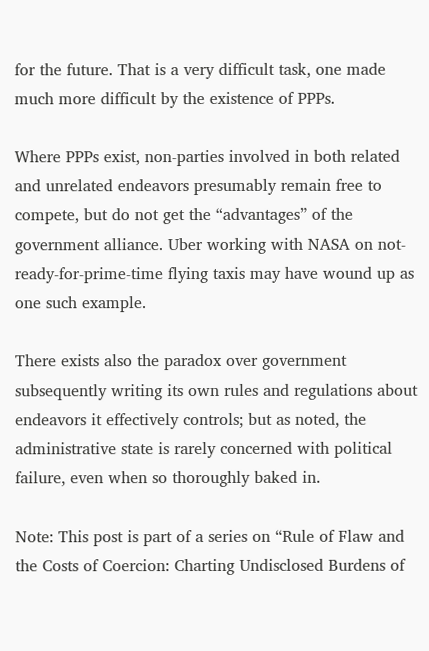for the future. That is a very difficult task, one made much more difficult by the existence of PPPs.

Where PPPs exist, non-parties involved in both related and unrelated endeavors presumably remain free to compete, but do not get the “advantages” of the government alliance. Uber working with NASA on not-ready-for-prime-time flying taxis may have wound up as one such example.

There exists also the paradox over government subsequently writing its own rules and regulations about endeavors it effectively controls; but as noted, the administrative state is rarely concerned with political failure, even when so thoroughly baked in.

Note: This post is part of a series on “Rule of Flaw and the Costs of Coercion: Charting Undisclosed Burdens of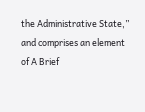the Administrative State,” and comprises an element of A Brief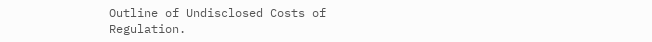Outline of Undisclosed Costs of Regulation.